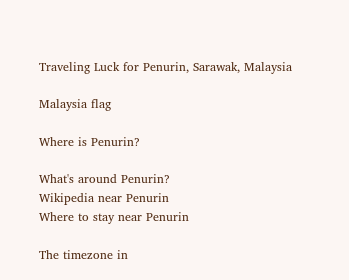Traveling Luck for Penurin, Sarawak, Malaysia

Malaysia flag

Where is Penurin?

What's around Penurin?
Wikipedia near Penurin
Where to stay near Penurin

The timezone in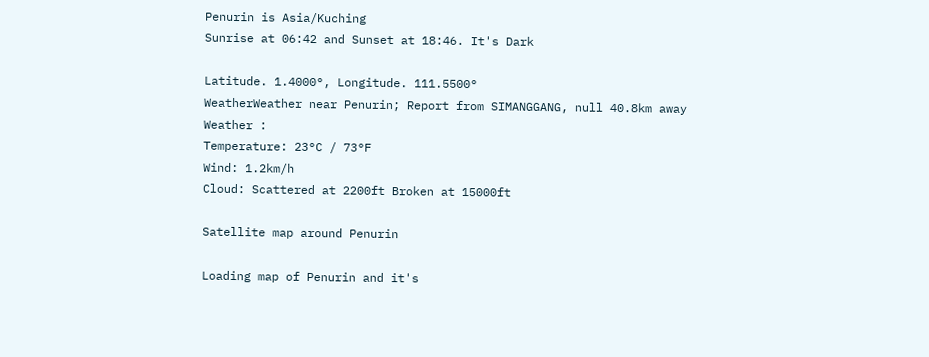Penurin is Asia/Kuching
Sunrise at 06:42 and Sunset at 18:46. It's Dark

Latitude. 1.4000°, Longitude. 111.5500°
WeatherWeather near Penurin; Report from SIMANGGANG, null 40.8km away
Weather :
Temperature: 23°C / 73°F
Wind: 1.2km/h
Cloud: Scattered at 2200ft Broken at 15000ft

Satellite map around Penurin

Loading map of Penurin and it's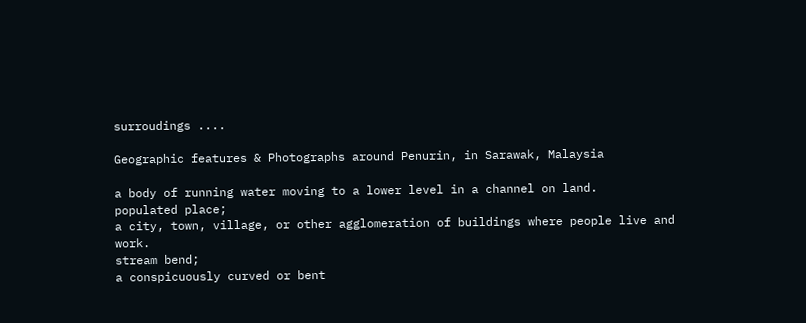surroudings ....

Geographic features & Photographs around Penurin, in Sarawak, Malaysia

a body of running water moving to a lower level in a channel on land.
populated place;
a city, town, village, or other agglomeration of buildings where people live and work.
stream bend;
a conspicuously curved or bent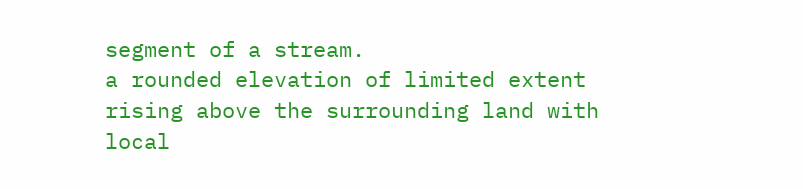segment of a stream.
a rounded elevation of limited extent rising above the surrounding land with local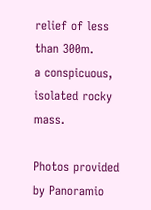relief of less than 300m.
a conspicuous, isolated rocky mass.

Photos provided by Panoramio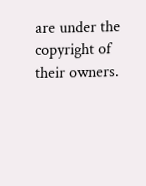are under the copyright of their owners.